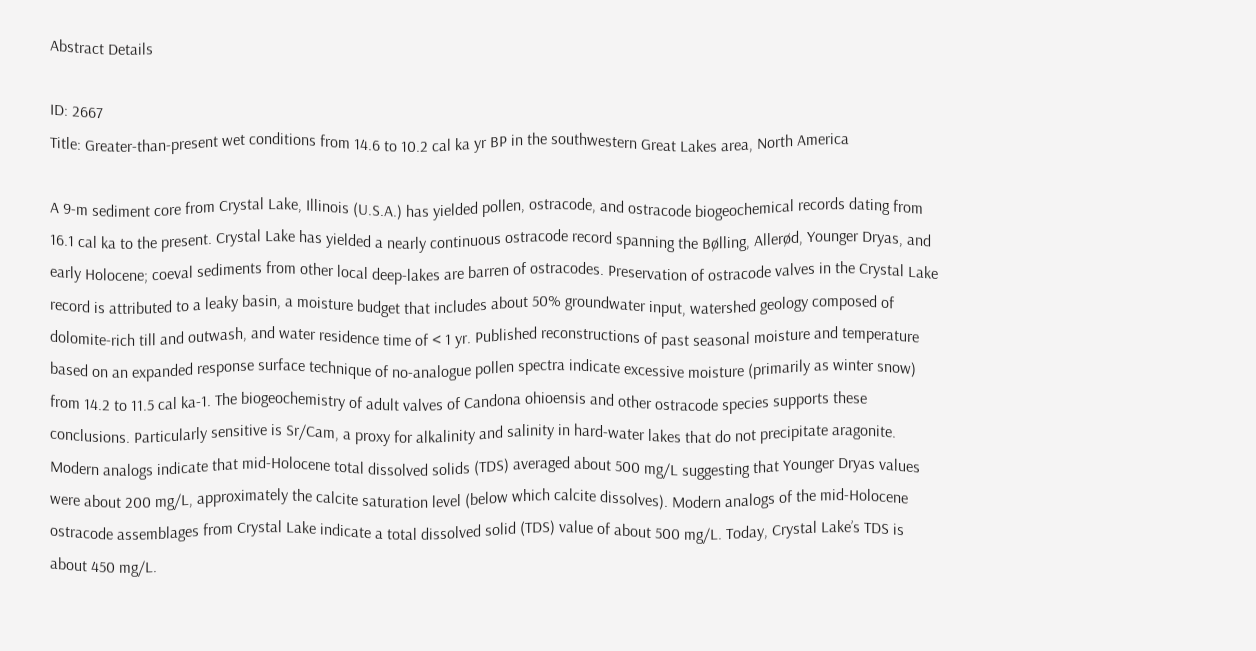Abstract Details

ID: 2667
Title: Greater-than-present wet conditions from 14.6 to 10.2 cal ka yr BP in the southwestern Great Lakes area, North America

A 9-m sediment core from Crystal Lake, Illinois (U.S.A.) has yielded pollen, ostracode, and ostracode biogeochemical records dating from 16.1 cal ka to the present. Crystal Lake has yielded a nearly continuous ostracode record spanning the Bølling, Allerød, Younger Dryas, and early Holocene; coeval sediments from other local deep-lakes are barren of ostracodes. Preservation of ostracode valves in the Crystal Lake record is attributed to a leaky basin, a moisture budget that includes about 50% groundwater input, watershed geology composed of dolomite-rich till and outwash, and water residence time of < 1 yr. Published reconstructions of past seasonal moisture and temperature based on an expanded response surface technique of no-analogue pollen spectra indicate excessive moisture (primarily as winter snow) from 14.2 to 11.5 cal ka-1. The biogeochemistry of adult valves of Candona ohioensis and other ostracode species supports these conclusions. Particularly sensitive is Sr/Cam, a proxy for alkalinity and salinity in hard-water lakes that do not precipitate aragonite. Modern analogs indicate that mid-Holocene total dissolved solids (TDS) averaged about 500 mg/L suggesting that Younger Dryas values were about 200 mg/L, approximately the calcite saturation level (below which calcite dissolves). Modern analogs of the mid-Holocene ostracode assemblages from Crystal Lake indicate a total dissolved solid (TDS) value of about 500 mg/L. Today, Crystal Lake’s TDS is about 450 mg/L.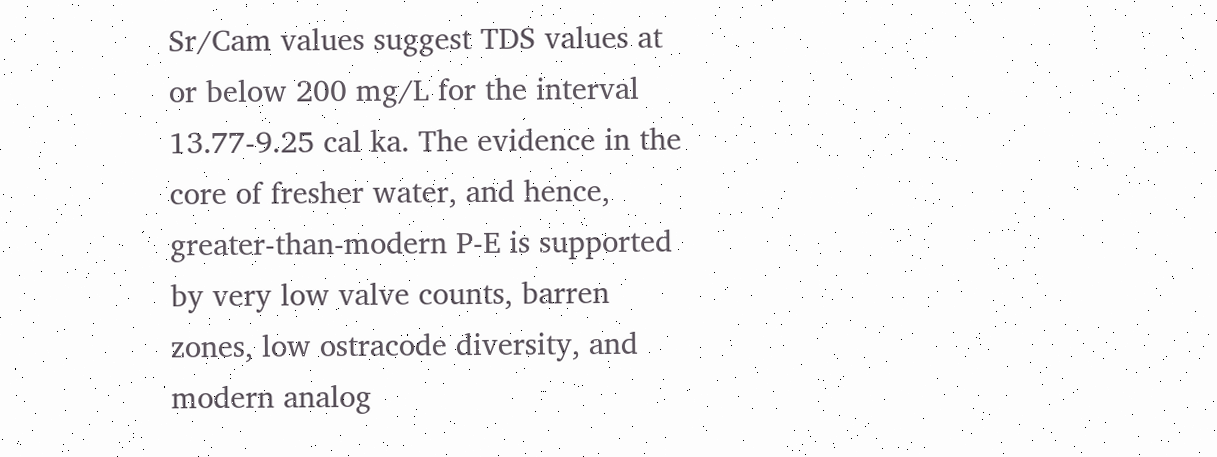Sr/Cam values suggest TDS values at or below 200 mg/L for the interval 13.77-9.25 cal ka. The evidence in the core of fresher water, and hence, greater-than-modern P-E is supported by very low valve counts, barren zones, low ostracode diversity, and modern analog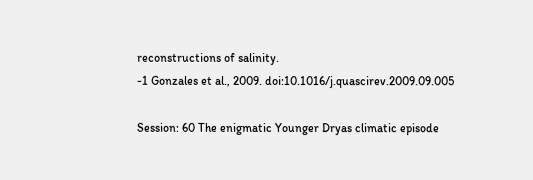reconstructions of salinity.
-1 Gonzales et al., 2009. doi:10.1016/j.quascirev.2009.09.005

Session: 60 The enigmatic Younger Dryas climatic episode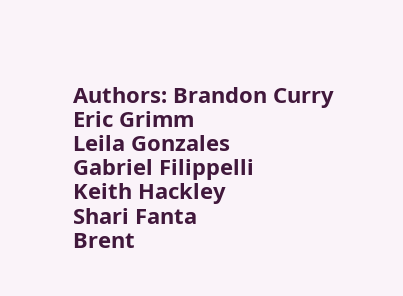Authors: Brandon Curry
Eric Grimm
Leila Gonzales
Gabriel Filippelli
Keith Hackley
Shari Fanta
Brent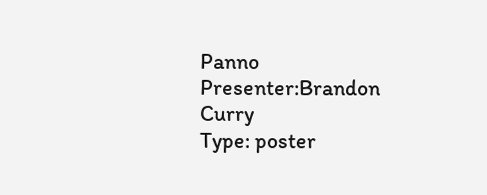Panno
Presenter:Brandon Curry
Type: poster